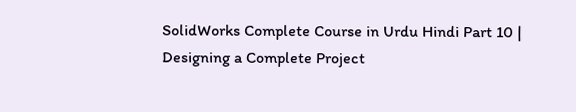SolidWorks Complete Course in Urdu Hindi Part 10 | Designing a Complete Project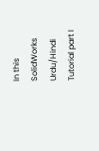In this SolidWorks Urdu/Hindi Tutorial part I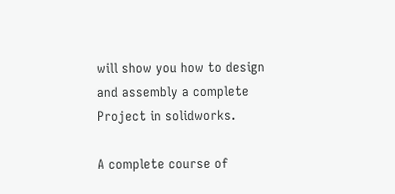will show you how to design and assembly a complete Project in solidworks.

A complete course of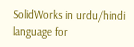SolidWorks in urdu/hindi language for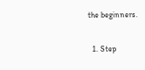the beginners.

  1. Step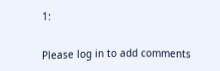1:


Please log in to add comments